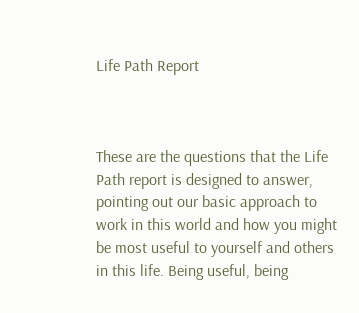Life Path Report



These are the questions that the Life Path report is designed to answer, pointing out our basic approach to work in this world and how you might be most useful to yourself and others in this life. Being useful, being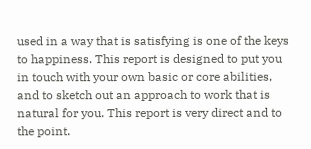used in a way that is satisfying is one of the keys to happiness. This report is designed to put you in touch with your own basic or core abilities, and to sketch out an approach to work that is natural for you. This report is very direct and to the point.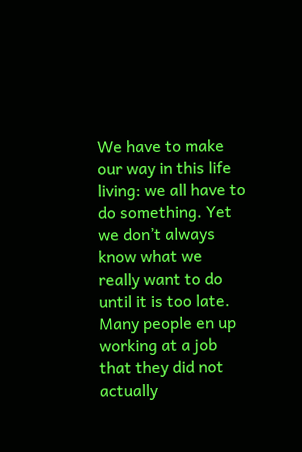We have to make our way in this life living: we all have to do something. Yet we don’t always know what we really want to do until it is too late. Many people en up working at a job that they did not actually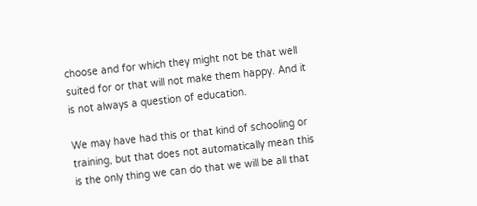choose and for which they might not be that well suited for or that will not make them happy. And it is not always a question of education.

We may have had this or that kind of schooling or training, but that does not automatically mean this is the only thing we can do that we will be all that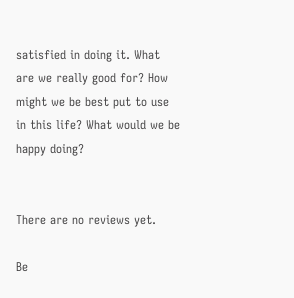satisfied in doing it. What are we really good for? How might we be best put to use in this life? What would we be happy doing?


There are no reviews yet.

Be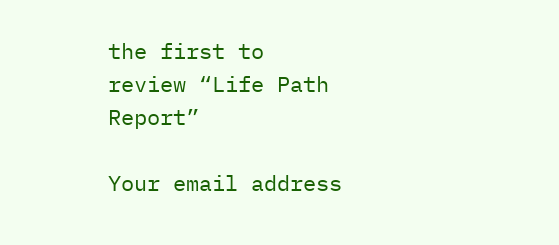the first to review “Life Path Report”

Your email address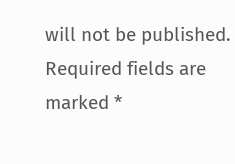will not be published. Required fields are marked *